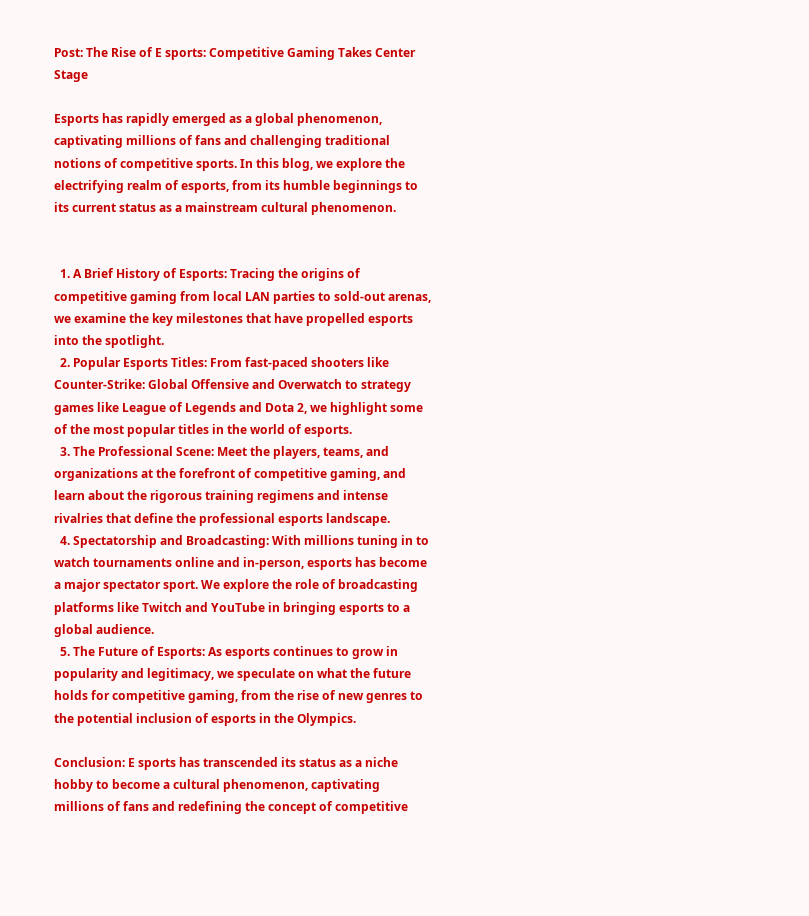Post: The Rise of E sports: Competitive Gaming Takes Center Stage

Esports has rapidly emerged as a global phenomenon, captivating millions of fans and challenging traditional notions of competitive sports. In this blog, we explore the electrifying realm of esports, from its humble beginnings to its current status as a mainstream cultural phenomenon.


  1. A Brief History of Esports: Tracing the origins of competitive gaming from local LAN parties to sold-out arenas, we examine the key milestones that have propelled esports into the spotlight.
  2. Popular Esports Titles: From fast-paced shooters like Counter-Strike: Global Offensive and Overwatch to strategy games like League of Legends and Dota 2, we highlight some of the most popular titles in the world of esports.
  3. The Professional Scene: Meet the players, teams, and organizations at the forefront of competitive gaming, and learn about the rigorous training regimens and intense rivalries that define the professional esports landscape.
  4. Spectatorship and Broadcasting: With millions tuning in to watch tournaments online and in-person, esports has become a major spectator sport. We explore the role of broadcasting platforms like Twitch and YouTube in bringing esports to a global audience.
  5. The Future of Esports: As esports continues to grow in popularity and legitimacy, we speculate on what the future holds for competitive gaming, from the rise of new genres to the potential inclusion of esports in the Olympics.

Conclusion: E sports has transcended its status as a niche hobby to become a cultural phenomenon, captivating millions of fans and redefining the concept of competitive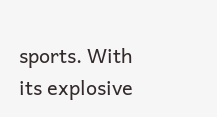sports. With its explosive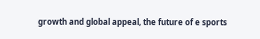growth and global appeal, the future of e sports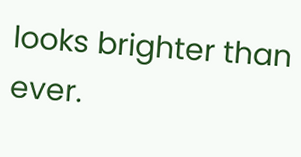looks brighter than ever.